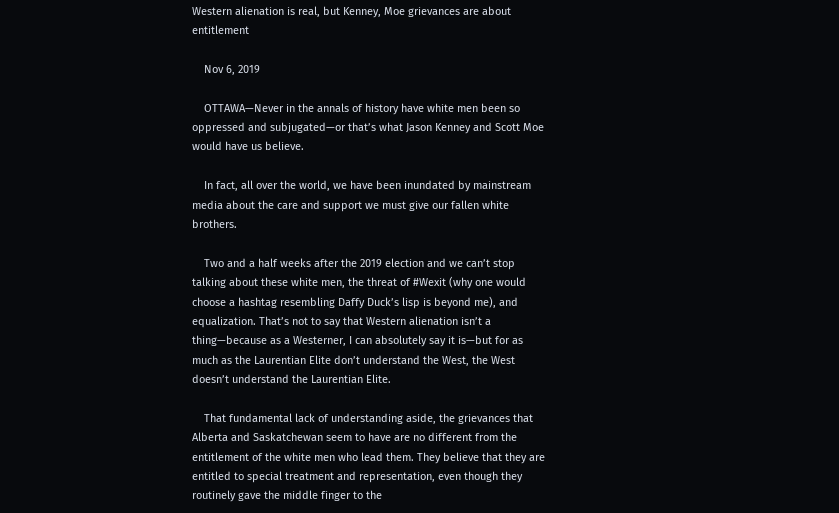Western alienation is real, but Kenney, Moe grievances are about entitlement

    Nov 6, 2019

    OTTAWA—Never in the annals of history have white men been so oppressed and subjugated—or that’s what Jason Kenney and Scott Moe would have us believe.

    In fact, all over the world, we have been inundated by mainstream media about the care and support we must give our fallen white brothers.

    Two and a half weeks after the 2019 election and we can’t stop talking about these white men, the threat of #Wexit (why one would choose a hashtag resembling Daffy Duck’s lisp is beyond me), and equalization. That’s not to say that Western alienation isn’t a thing—because as a Westerner, I can absolutely say it is—but for as much as the Laurentian Elite don’t understand the West, the West doesn’t understand the Laurentian Elite.

    That fundamental lack of understanding aside, the grievances that Alberta and Saskatchewan seem to have are no different from the entitlement of the white men who lead them. They believe that they are entitled to special treatment and representation, even though they routinely gave the middle finger to the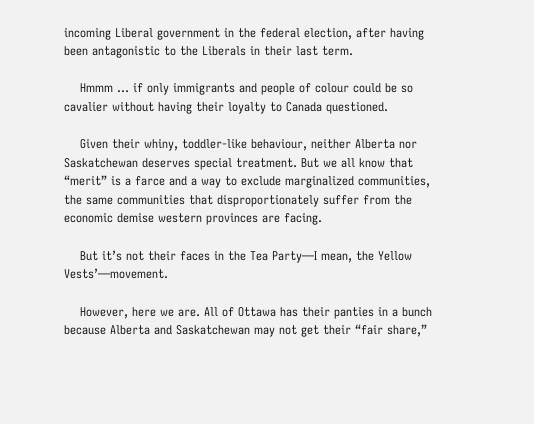incoming Liberal government in the federal election, after having been antagonistic to the Liberals in their last term.

    Hmmm … if only immigrants and people of colour could be so cavalier without having their loyalty to Canada questioned.

    Given their whiny, toddler-like behaviour, neither Alberta nor Saskatchewan deserves special treatment. But we all know that “merit” is a farce and a way to exclude marginalized communities, the same communities that disproportionately suffer from the economic demise western provinces are facing.

    But it’s not their faces in the Tea Party—I mean, the Yellow Vests’—movement.

    However, here we are. All of Ottawa has their panties in a bunch because Alberta and Saskatchewan may not get their “fair share,”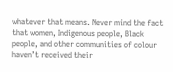whatever that means. Never mind the fact that women, Indigenous people, Black people, and other communities of colour haven’t received their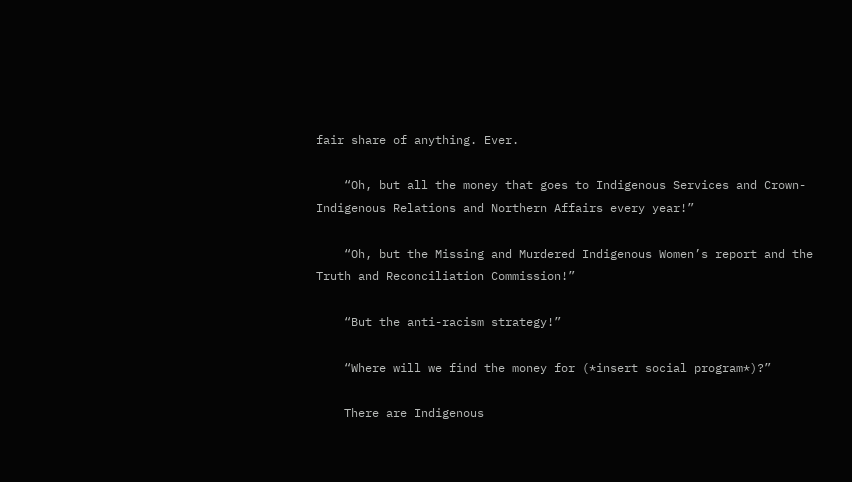fair share of anything. Ever.

    “Oh, but all the money that goes to Indigenous Services and Crown-Indigenous Relations and Northern Affairs every year!”

    “Oh, but the Missing and Murdered Indigenous Women’s report and the Truth and Reconciliation Commission!”

    “But the anti-racism strategy!”

    “Where will we find the money for (*insert social program*)?”

    There are Indigenous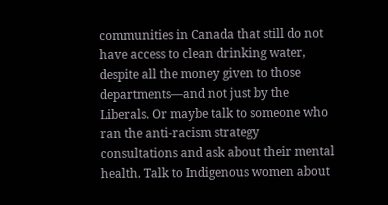communities in Canada that still do not have access to clean drinking water, despite all the money given to those departments—and not just by the Liberals. Or maybe talk to someone who ran the anti-racism strategy consultations and ask about their mental health. Talk to Indigenous women about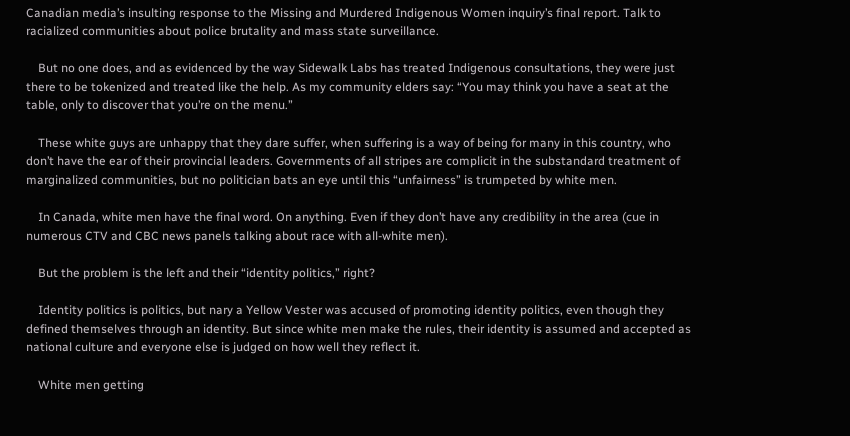Canadian media’s insulting response to the Missing and Murdered Indigenous Women inquiry’s final report. Talk to racialized communities about police brutality and mass state surveillance.

    But no one does, and as evidenced by the way Sidewalk Labs has treated Indigenous consultations, they were just there to be tokenized and treated like the help. As my community elders say: “You may think you have a seat at the table, only to discover that you’re on the menu.”

    These white guys are unhappy that they dare suffer, when suffering is a way of being for many in this country, who don’t have the ear of their provincial leaders. Governments of all stripes are complicit in the substandard treatment of marginalized communities, but no politician bats an eye until this “unfairness” is trumpeted by white men.

    In Canada, white men have the final word. On anything. Even if they don’t have any credibility in the area (cue in numerous CTV and CBC news panels talking about race with all-white men).

    But the problem is the left and their “identity politics,” right?

    Identity politics is politics, but nary a Yellow Vester was accused of promoting identity politics, even though they defined themselves through an identity. But since white men make the rules, their identity is assumed and accepted as national culture and everyone else is judged on how well they reflect it.

    White men getting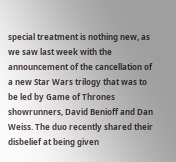special treatment is nothing new, as we saw last week with the announcement of the cancellation of a new Star Wars trilogy that was to be led by Game of Thrones showrunners, David Benioff and Dan Weiss. The duo recently shared their disbelief at being given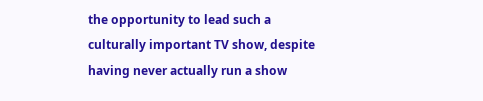the opportunity to lead such a culturally important TV show, despite having never actually run a show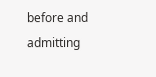before and admitting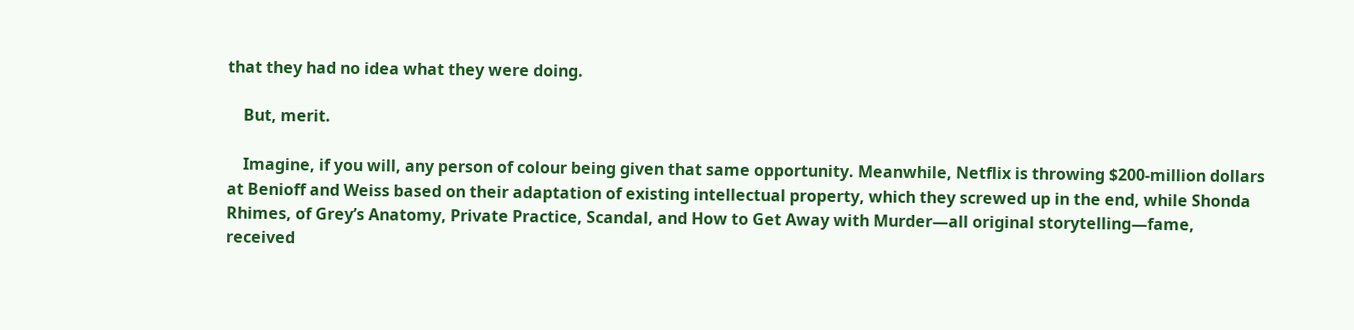that they had no idea what they were doing.

    But, merit.

    Imagine, if you will, any person of colour being given that same opportunity. Meanwhile, Netflix is throwing $200-million dollars at Benioff and Weiss based on their adaptation of existing intellectual property, which they screwed up in the end, while Shonda Rhimes, of Grey’s Anatomy, Private Practice, Scandal, and How to Get Away with Murder—all original storytelling—fame, received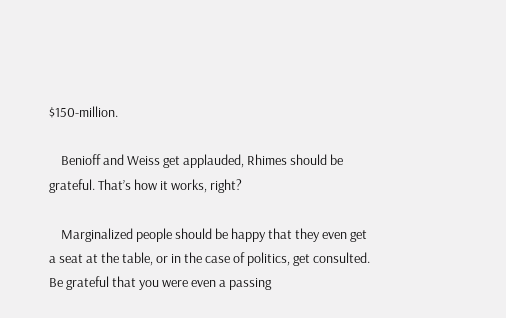$150-million.

    Benioff and Weiss get applauded, Rhimes should be grateful. That’s how it works, right?

    Marginalized people should be happy that they even get a seat at the table, or in the case of politics, get consulted. Be grateful that you were even a passing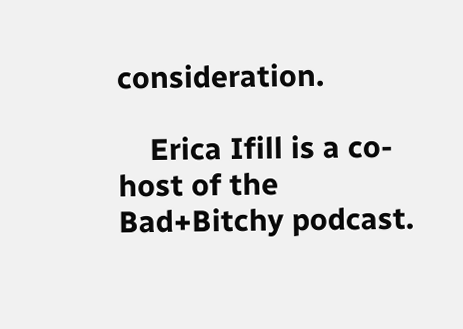consideration.

    Erica Ifill is a co-host of the Bad+Bitchy podcast.